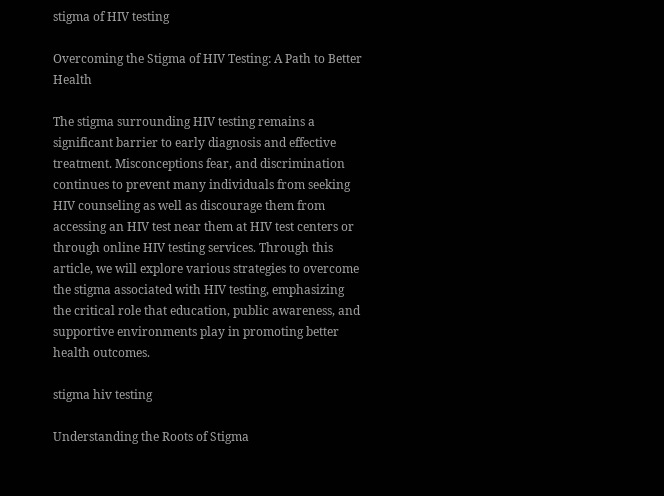stigma of HIV testing

Overcoming the Stigma of HIV Testing: A Path to Better Health

The stigma surrounding HIV testing remains a significant barrier to early diagnosis and effective treatment. Misconceptions fear, and discrimination continues to prevent many individuals from seeking HIV counseling as well as discourage them from accessing an HIV test near them at HIV test centers or through online HIV testing services. Through this article, we will explore various strategies to overcome the stigma associated with HIV testing, emphasizing the critical role that education, public awareness, and supportive environments play in promoting better health outcomes.

stigma hiv testing

Understanding the Roots of Stigma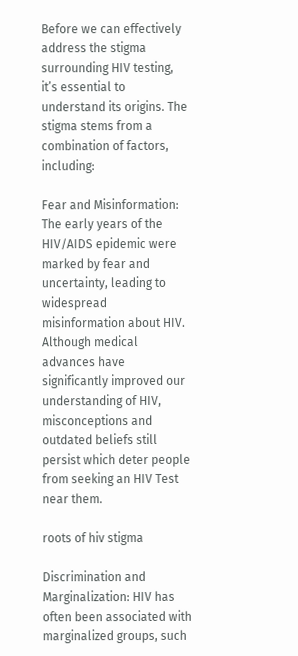Before we can effectively address the stigma surrounding HIV testing, it’s essential to understand its origins. The stigma stems from a combination of factors, including:

Fear and Misinformation: The early years of the HIV/AIDS epidemic were marked by fear and uncertainty, leading to widespread misinformation about HIV. Although medical advances have significantly improved our understanding of HIV, misconceptions and outdated beliefs still persist which deter people from seeking an HIV Test near them.

roots of hiv stigma

Discrimination and Marginalization: HIV has often been associated with marginalized groups, such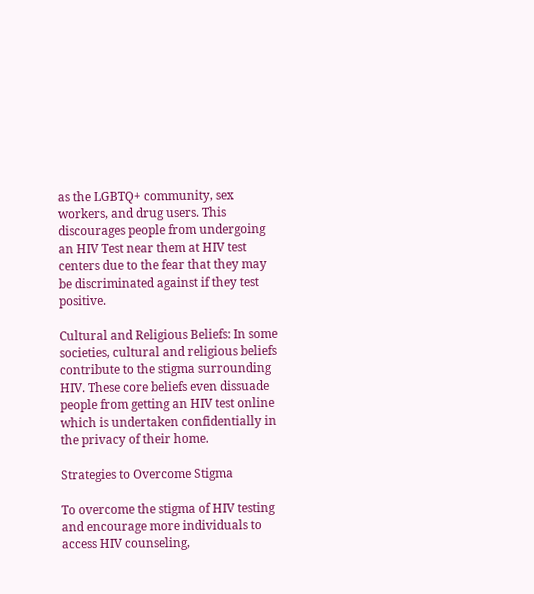as the LGBTQ+ community, sex workers, and drug users. This discourages people from undergoing an HIV Test near them at HIV test centers due to the fear that they may be discriminated against if they test positive.

Cultural and Religious Beliefs: In some societies, cultural and religious beliefs contribute to the stigma surrounding HIV. These core beliefs even dissuade people from getting an HIV test online which is undertaken confidentially in the privacy of their home.

Strategies to Overcome Stigma

To overcome the stigma of HIV testing and encourage more individuals to access HIV counseling,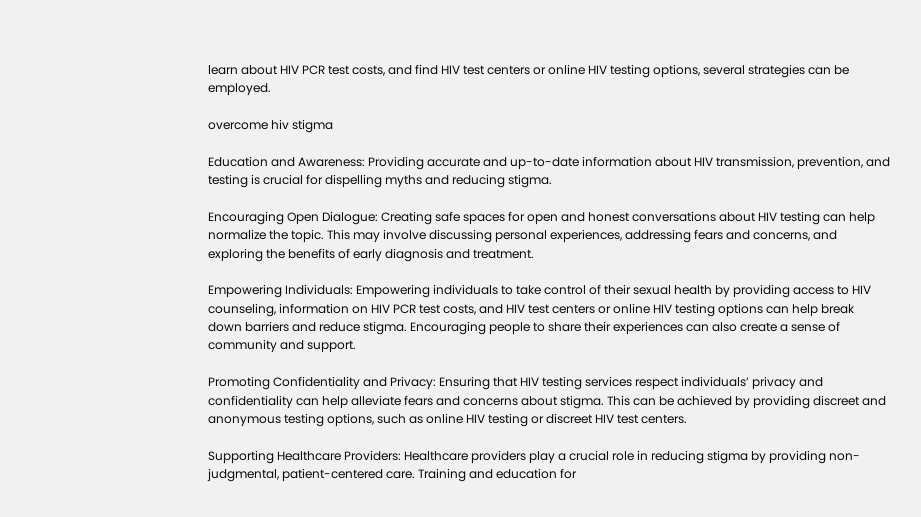learn about HIV PCR test costs, and find HIV test centers or online HIV testing options, several strategies can be employed.

overcome hiv stigma

Education and Awareness: Providing accurate and up-to-date information about HIV transmission, prevention, and testing is crucial for dispelling myths and reducing stigma.

Encouraging Open Dialogue: Creating safe spaces for open and honest conversations about HIV testing can help normalize the topic. This may involve discussing personal experiences, addressing fears and concerns, and exploring the benefits of early diagnosis and treatment.

Empowering Individuals: Empowering individuals to take control of their sexual health by providing access to HIV counseling, information on HIV PCR test costs, and HIV test centers or online HIV testing options can help break down barriers and reduce stigma. Encouraging people to share their experiences can also create a sense of community and support.

Promoting Confidentiality and Privacy: Ensuring that HIV testing services respect individuals’ privacy and confidentiality can help alleviate fears and concerns about stigma. This can be achieved by providing discreet and anonymous testing options, such as online HIV testing or discreet HIV test centers.

Supporting Healthcare Providers: Healthcare providers play a crucial role in reducing stigma by providing non-judgmental, patient-centered care. Training and education for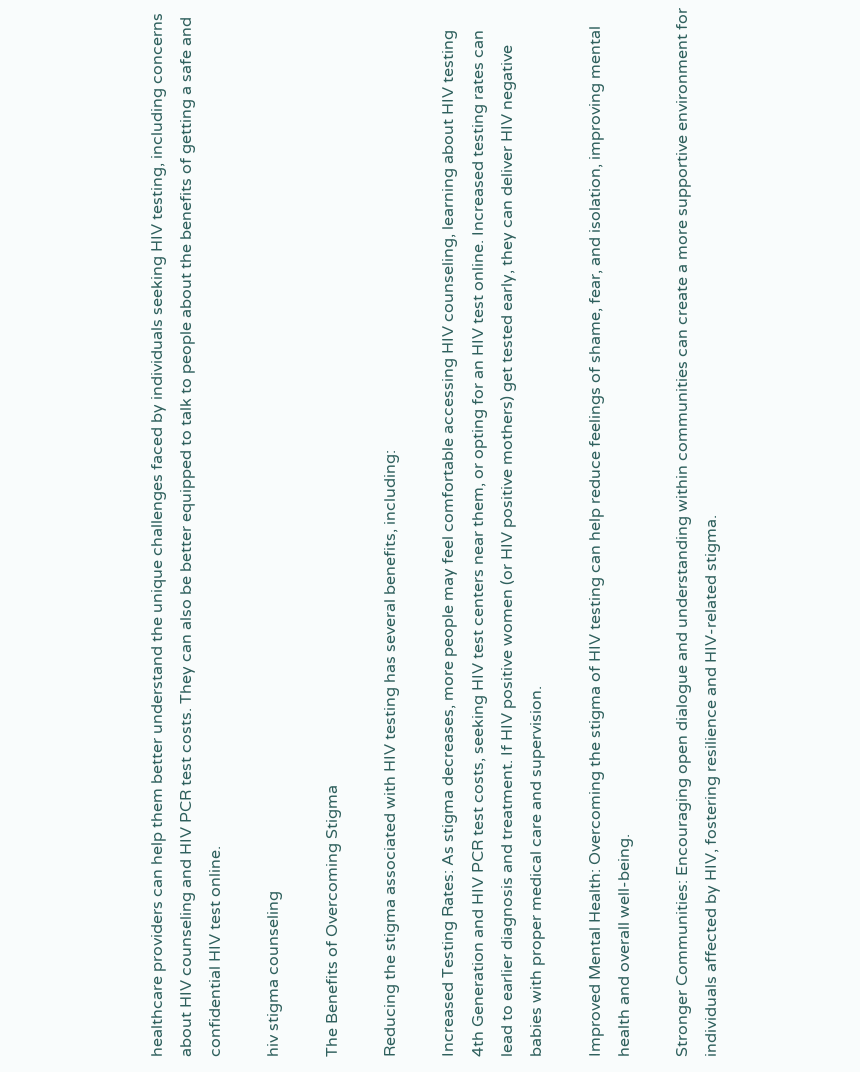healthcare providers can help them better understand the unique challenges faced by individuals seeking HIV testing, including concerns about HIV counseling and HIV PCR test costs. They can also be better equipped to talk to people about the benefits of getting a safe and confidential HIV test online.

hiv stigma counseling

The Benefits of Overcoming Stigma

Reducing the stigma associated with HIV testing has several benefits, including:

Increased Testing Rates: As stigma decreases, more people may feel comfortable accessing HIV counseling, learning about HIV testing 4th Generation and HIV PCR test costs, seeking HIV test centers near them, or opting for an HIV test online. Increased testing rates can lead to earlier diagnosis and treatment. If HIV positive women (or HIV positive mothers) get tested early, they can deliver HIV negative babies with proper medical care and supervision.

Improved Mental Health: Overcoming the stigma of HIV testing can help reduce feelings of shame, fear, and isolation, improving mental health and overall well-being.

Stronger Communities: Encouraging open dialogue and understanding within communities can create a more supportive environment for individuals affected by HIV, fostering resilience and HIV-related stigma.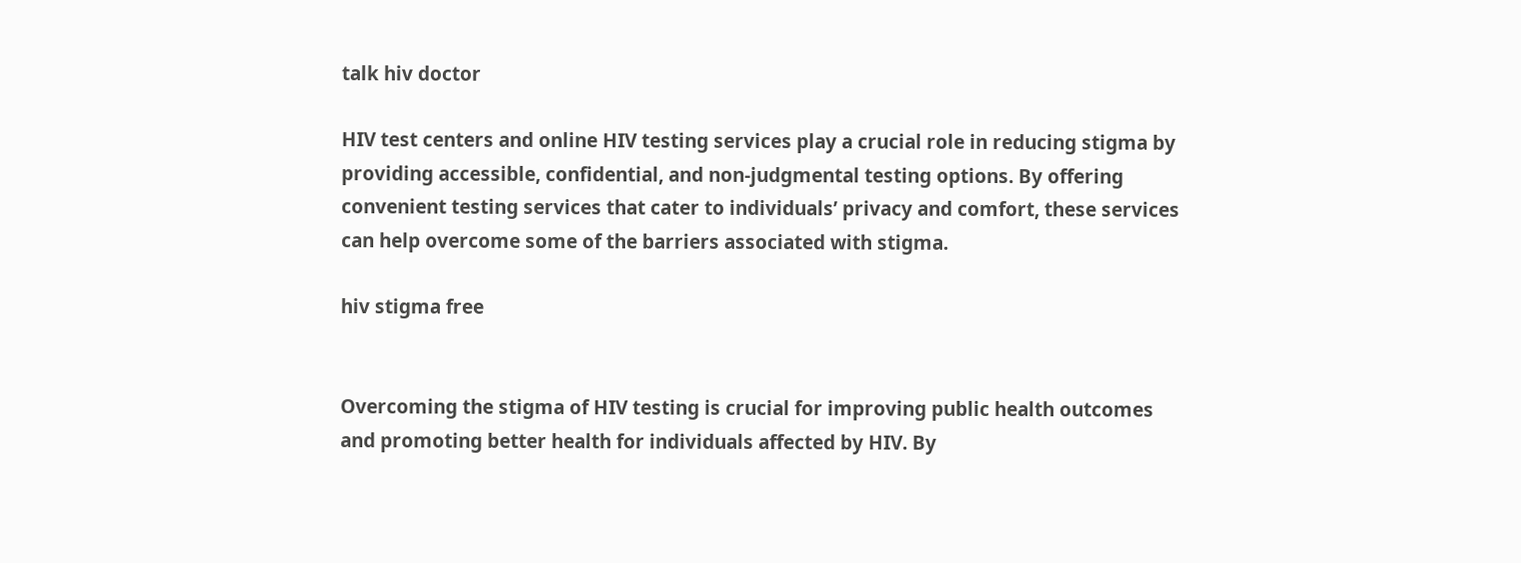talk hiv doctor

HIV test centers and online HIV testing services play a crucial role in reducing stigma by providing accessible, confidential, and non-judgmental testing options. By offering convenient testing services that cater to individuals’ privacy and comfort, these services can help overcome some of the barriers associated with stigma.

hiv stigma free


Overcoming the stigma of HIV testing is crucial for improving public health outcomes and promoting better health for individuals affected by HIV. By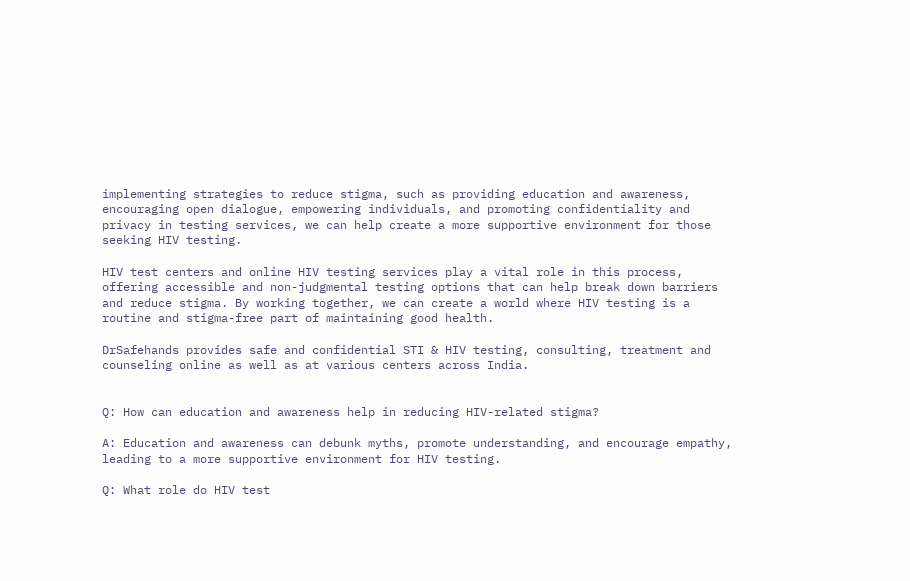implementing strategies to reduce stigma, such as providing education and awareness, encouraging open dialogue, empowering individuals, and promoting confidentiality and privacy in testing services, we can help create a more supportive environment for those seeking HIV testing.

HIV test centers and online HIV testing services play a vital role in this process, offering accessible and non-judgmental testing options that can help break down barriers and reduce stigma. By working together, we can create a world where HIV testing is a routine and stigma-free part of maintaining good health.

DrSafehands provides safe and confidential STI & HIV testing, consulting, treatment and counseling online as well as at various centers across India.


Q: How can education and awareness help in reducing HIV-related stigma?

A: Education and awareness can debunk myths, promote understanding, and encourage empathy, leading to a more supportive environment for HIV testing.

Q: What role do HIV test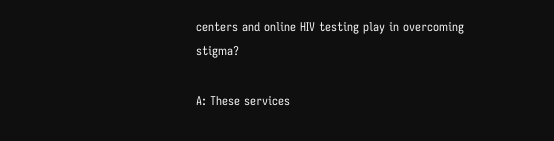centers and online HIV testing play in overcoming stigma?

A: These services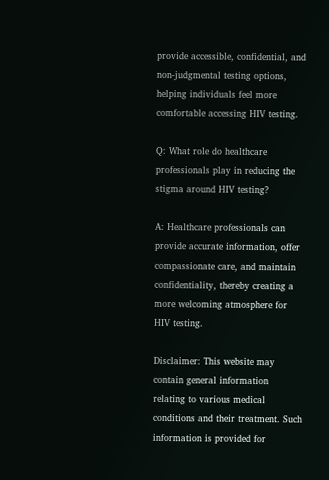provide accessible, confidential, and non-judgmental testing options, helping individuals feel more comfortable accessing HIV testing.

Q: What role do healthcare professionals play in reducing the stigma around HIV testing?

A: Healthcare professionals can provide accurate information, offer compassionate care, and maintain confidentiality, thereby creating a more welcoming atmosphere for HIV testing.

Disclaimer: This website may contain general information relating to various medical conditions and their treatment. Such information is provided for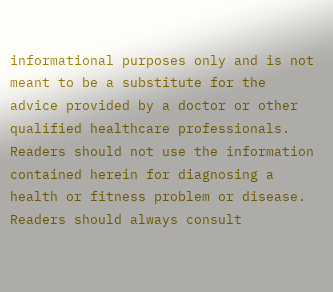informational purposes only and is not meant to be a substitute for the advice provided by a doctor or other qualified healthcare professionals. Readers should not use the information contained herein for diagnosing a health or fitness problem or disease. Readers should always consult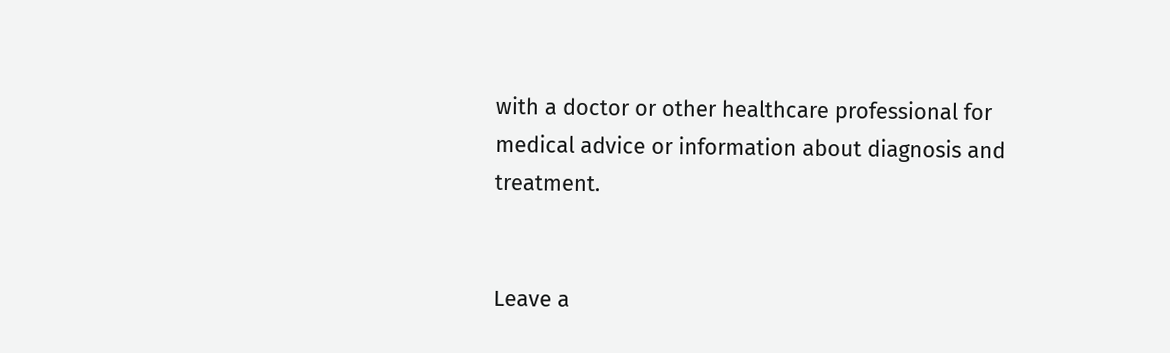with a doctor or other healthcare professional for medical advice or information about diagnosis and treatment.


Leave a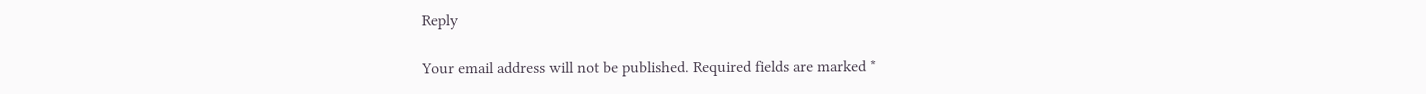Reply

Your email address will not be published. Required fields are marked *